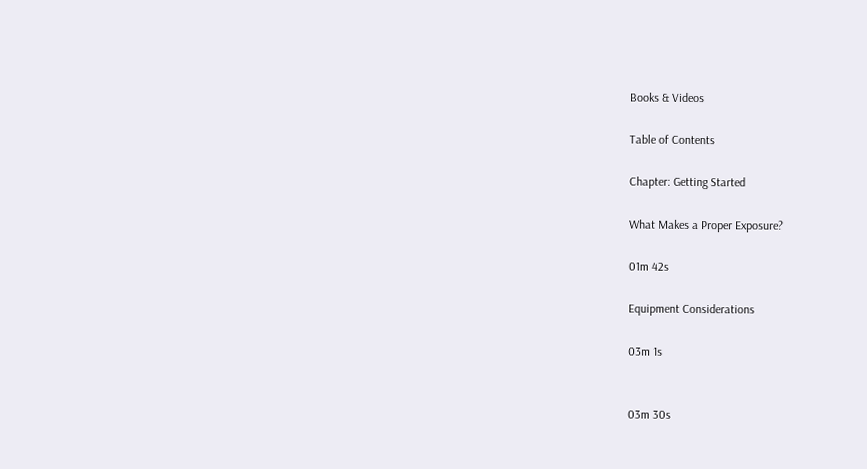Books & Videos

Table of Contents

Chapter: Getting Started

What Makes a Proper Exposure?

01m 42s

Equipment Considerations

03m 1s


03m 30s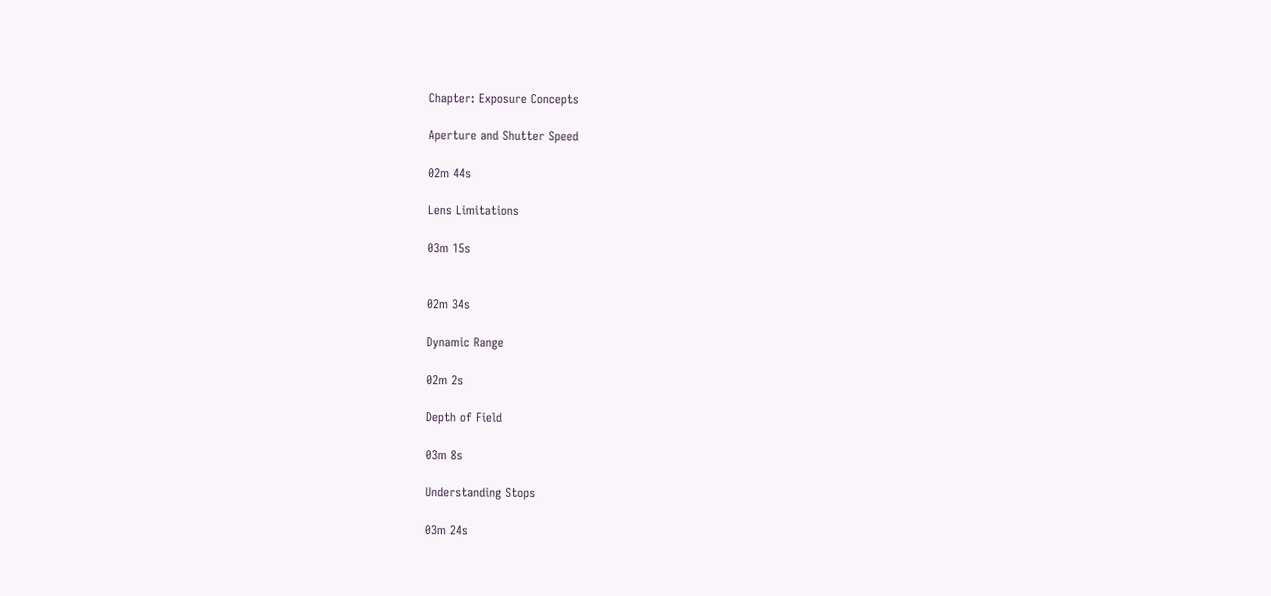Chapter: Exposure Concepts

Aperture and Shutter Speed

02m 44s

Lens Limitations

03m 15s


02m 34s

Dynamic Range

02m 2s

Depth of Field

03m 8s

Understanding Stops

03m 24s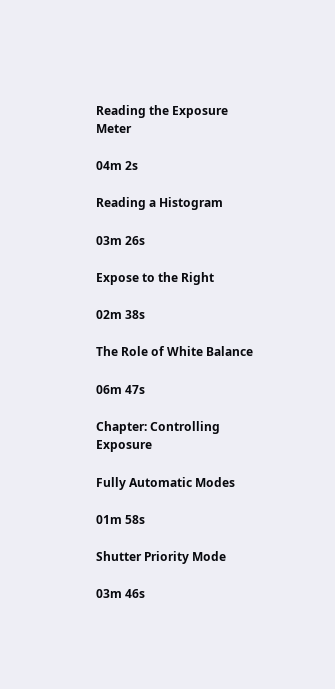Reading the Exposure Meter

04m 2s

Reading a Histogram

03m 26s

Expose to the Right

02m 38s

The Role of White Balance

06m 47s

Chapter: Controlling Exposure

Fully Automatic Modes

01m 58s

Shutter Priority Mode

03m 46s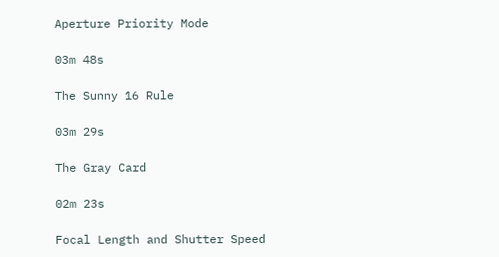Aperture Priority Mode

03m 48s

The Sunny 16 Rule

03m 29s

The Gray Card

02m 23s

Focal Length and Shutter Speed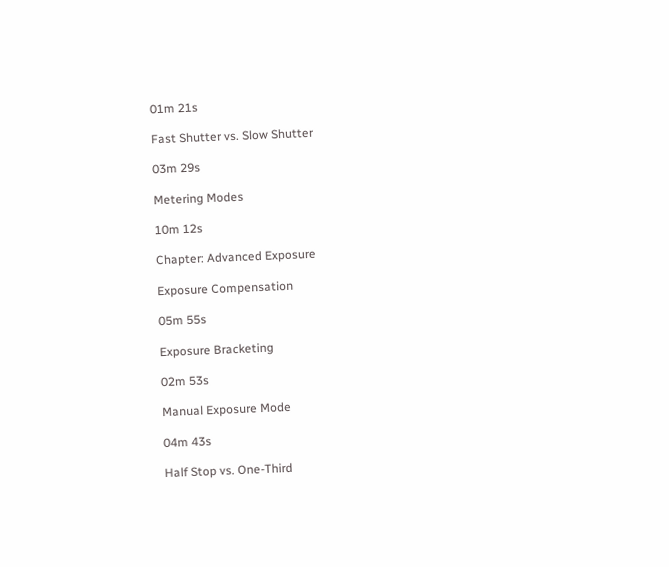01m 21s

Fast Shutter vs. Slow Shutter

03m 29s

Metering Modes

10m 12s

Chapter: Advanced Exposure

Exposure Compensation

05m 55s

Exposure Bracketing

02m 53s

Manual Exposure Mode

04m 43s

Half Stop vs. One-Third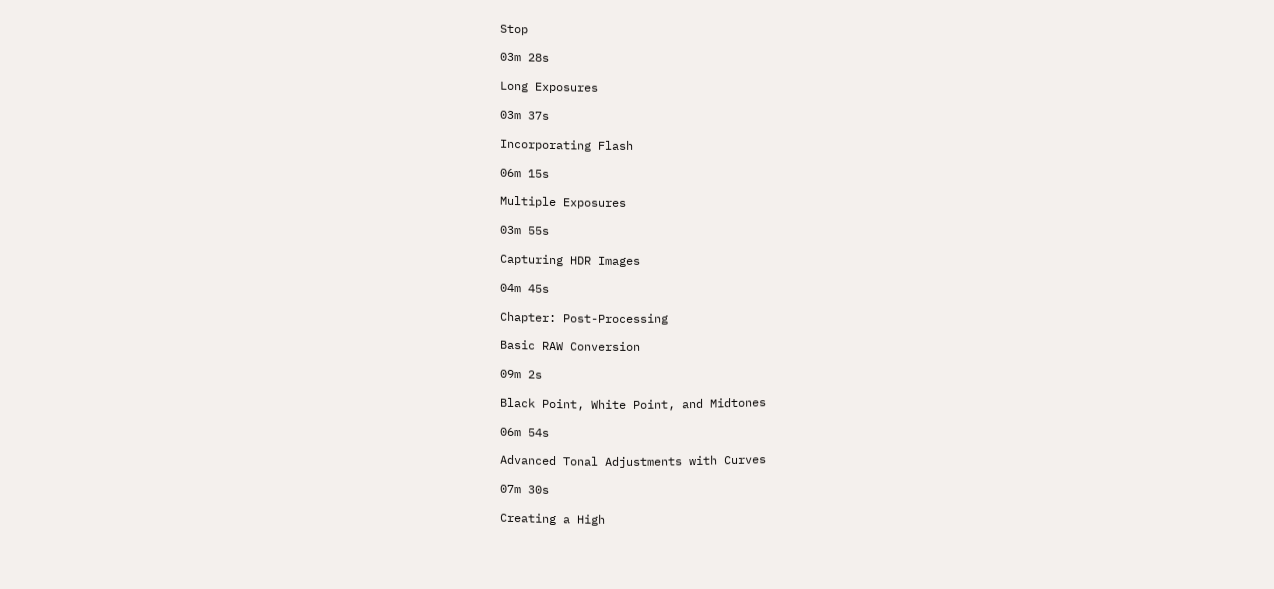Stop

03m 28s

Long Exposures

03m 37s

Incorporating Flash

06m 15s

Multiple Exposures

03m 55s

Capturing HDR Images

04m 45s

Chapter: Post-Processing

Basic RAW Conversion

09m 2s

Black Point, White Point, and Midtones

06m 54s

Advanced Tonal Adjustments with Curves

07m 30s

Creating a High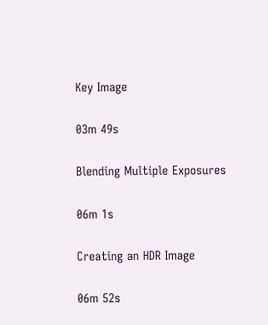Key Image

03m 49s

Blending Multiple Exposures

06m 1s

Creating an HDR Image

06m 52s